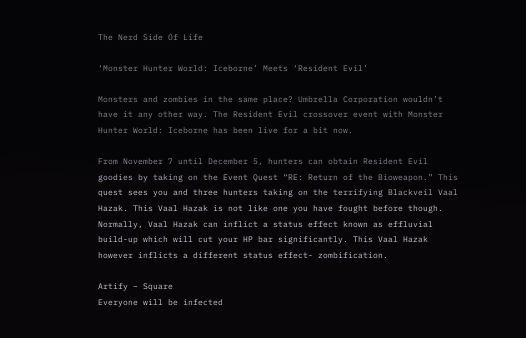The Nerd Side Of Life

‘Monster Hunter World: Iceborne’ Meets ‘Resident Evil’

Monsters and zombies in the same place? Umbrella Corporation wouldn’t have it any other way. The Resident Evil crossover event with Monster Hunter World: Iceborne has been live for a bit now.

From November 7 until December 5, hunters can obtain Resident Evil goodies by taking on the Event Quest “RE: Return of the Bioweapon.” This quest sees you and three hunters taking on the terrifying Blackveil Vaal Hazak. This Vaal Hazak is not like one you have fought before though. Normally, Vaal Hazak can inflict a status effect known as effluvial build-up which will cut your HP bar significantly. This Vaal Hazak however inflicts a different status effect- zombification.

Artify – Square
Everyone will be infected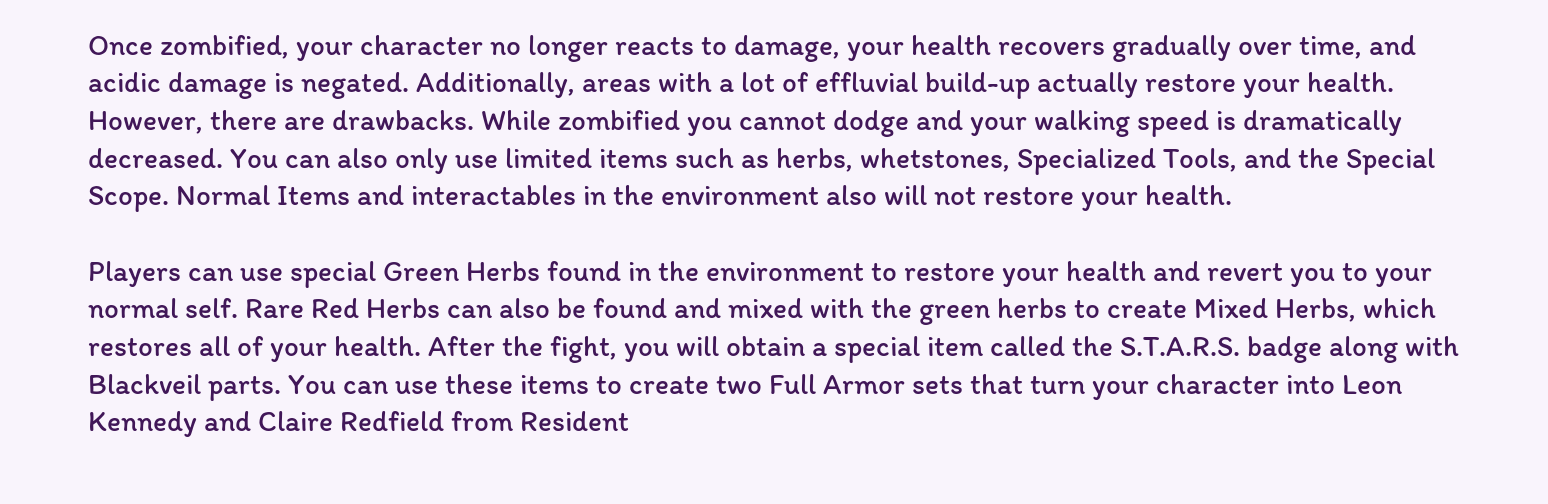Once zombified, your character no longer reacts to damage, your health recovers gradually over time, and acidic damage is negated. Additionally, areas with a lot of effluvial build-up actually restore your health. However, there are drawbacks. While zombified you cannot dodge and your walking speed is dramatically decreased. You can also only use limited items such as herbs, whetstones, Specialized Tools, and the Special Scope. Normal Items and interactables in the environment also will not restore your health.

Players can use special Green Herbs found in the environment to restore your health and revert you to your normal self. Rare Red Herbs can also be found and mixed with the green herbs to create Mixed Herbs, which restores all of your health. After the fight, you will obtain a special item called the S.T.A.R.S. badge along with Blackveil parts. You can use these items to create two Full Armor sets that turn your character into Leon Kennedy and Claire Redfield from Resident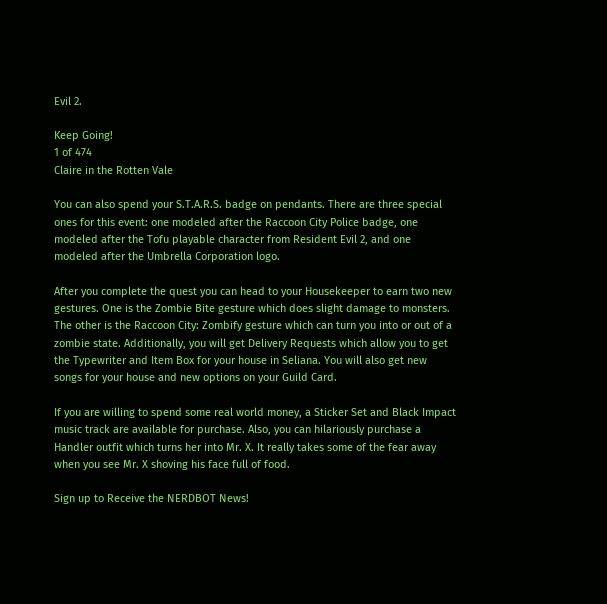Evil 2.

Keep Going!
1 of 474
Claire in the Rotten Vale

You can also spend your S.T.A.R.S. badge on pendants. There are three special ones for this event: one modeled after the Raccoon City Police badge, one modeled after the Tofu playable character from Resident Evil 2, and one modeled after the Umbrella Corporation logo.

After you complete the quest you can head to your Housekeeper to earn two new gestures. One is the Zombie Bite gesture which does slight damage to monsters. The other is the Raccoon City: Zombify gesture which can turn you into or out of a zombie state. Additionally, you will get Delivery Requests which allow you to get the Typewriter and Item Box for your house in Seliana. You will also get new songs for your house and new options on your Guild Card.

If you are willing to spend some real world money, a Sticker Set and Black Impact music track are available for purchase. Also, you can hilariously purchase a Handler outfit which turns her into Mr. X. It really takes some of the fear away when you see Mr. X shoving his face full of food.

Sign up to Receive the NERDBOT News!